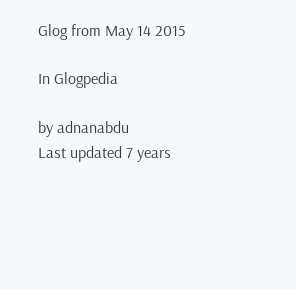Glog from May 14 2015

In Glogpedia

by adnanabdu
Last updated 7 years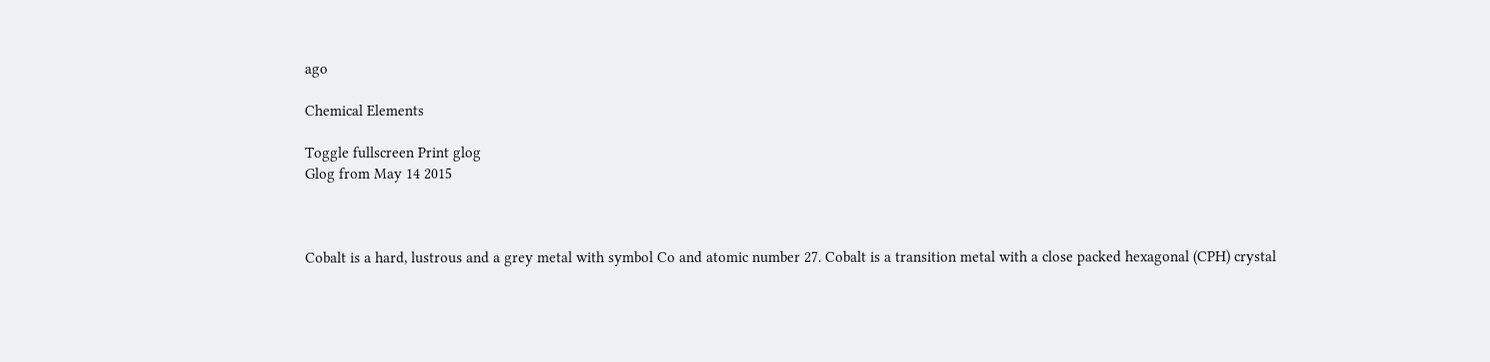ago

Chemical Elements

Toggle fullscreen Print glog
Glog from May 14 2015



Cobalt is a hard, lustrous and a grey metal with symbol Co and atomic number 27. Cobalt is a transition metal with a close packed hexagonal (CPH) crystal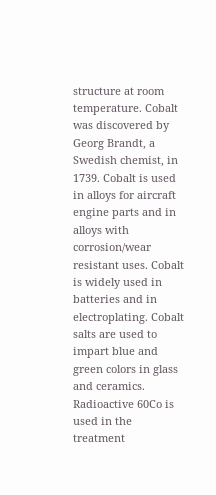structure at room temperature. Cobalt was discovered by Georg Brandt, a Swedish chemist, in 1739. Cobalt is used in alloys for aircraft engine parts and in alloys with corrosion/wear resistant uses. Cobalt is widely used in batteries and in electroplating. Cobalt salts are used to impart blue and green colors in glass and ceramics. Radioactive 60Co is used in the treatment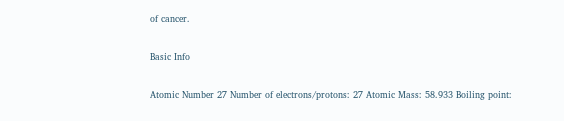of cancer.

Basic Info

Atomic Number 27 Number of electrons/protons: 27 Atomic Mass: 58.933 Boiling point: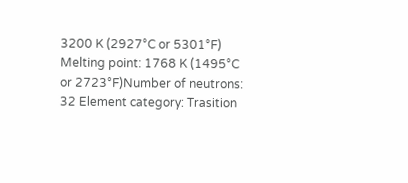3200 K (2927°C or 5301°F) Melting point: 1768 K (1495°C or 2723°F)Number of neutrons: 32 Element category: Trasition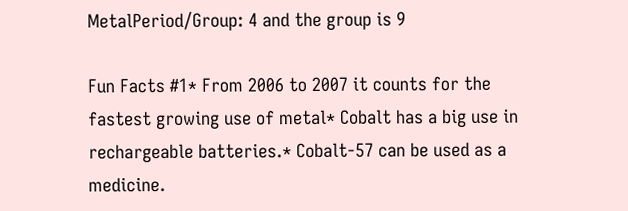MetalPeriod/Group: 4 and the group is 9

Fun Facts #1* From 2006 to 2007 it counts for the fastest growing use of metal* Cobalt has a big use in rechargeable batteries.* Cobalt-57 can be used as a medicine.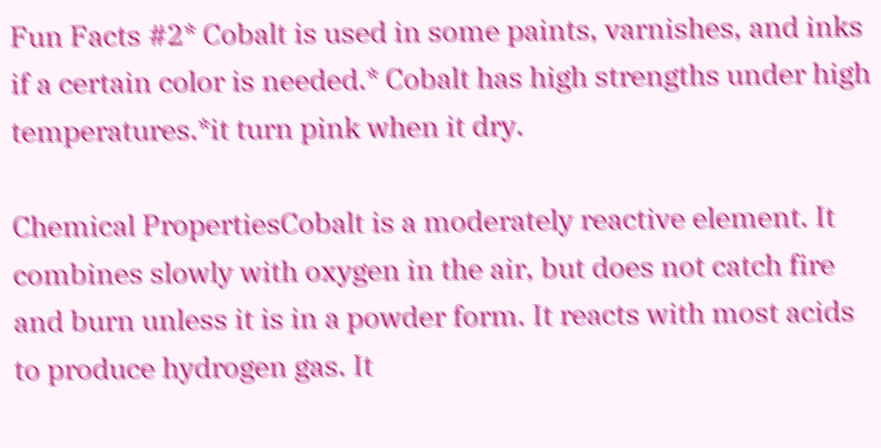Fun Facts #2* Cobalt is used in some paints, varnishes, and inks if a certain color is needed.* Cobalt has high strengths under high temperatures.*it turn pink when it dry.

Chemical PropertiesCobalt is a moderately reactive element. It combines slowly with oxygen in the air, but does not catch fire and burn unless it is in a powder form. It reacts with most acids to produce hydrogen gas. It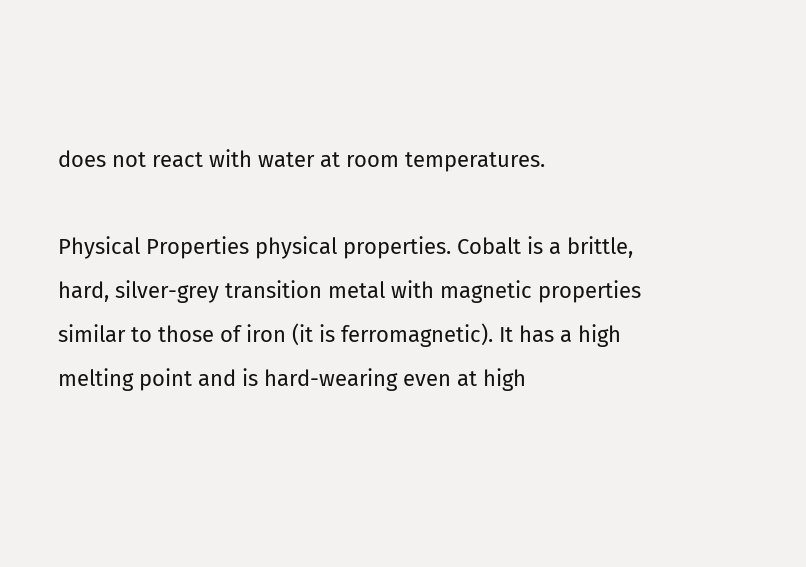does not react with water at room temperatures.

Physical Properties physical properties. Cobalt is a brittle, hard, silver-grey transition metal with magnetic properties similar to those of iron (it is ferromagnetic). It has a high melting point and is hard-wearing even at high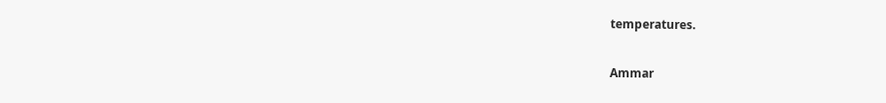temperatures.

Ammar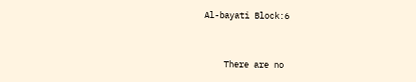Al-bayati Block:6


    There are no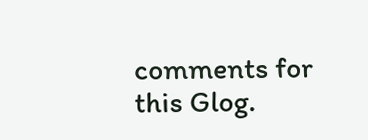comments for this Glog.